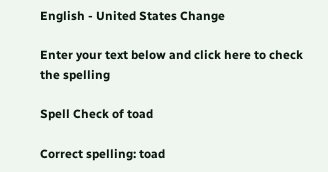English - United States Change

Enter your text below and click here to check the spelling

Spell Check of toad

Correct spelling: toad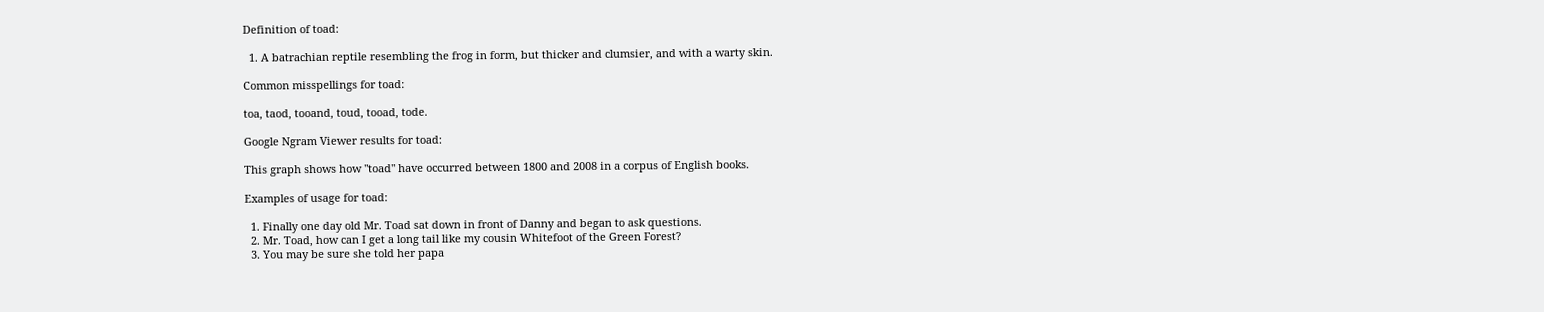Definition of toad:

  1. A batrachian reptile resembling the frog in form, but thicker and clumsier, and with a warty skin.

Common misspellings for toad:

toa, taod, tooand, toud, tooad, tode.

Google Ngram Viewer results for toad:

This graph shows how "toad" have occurred between 1800 and 2008 in a corpus of English books.

Examples of usage for toad:

  1. Finally one day old Mr. Toad sat down in front of Danny and began to ask questions.
  2. Mr. Toad, how can I get a long tail like my cousin Whitefoot of the Green Forest?
  3. You may be sure she told her papa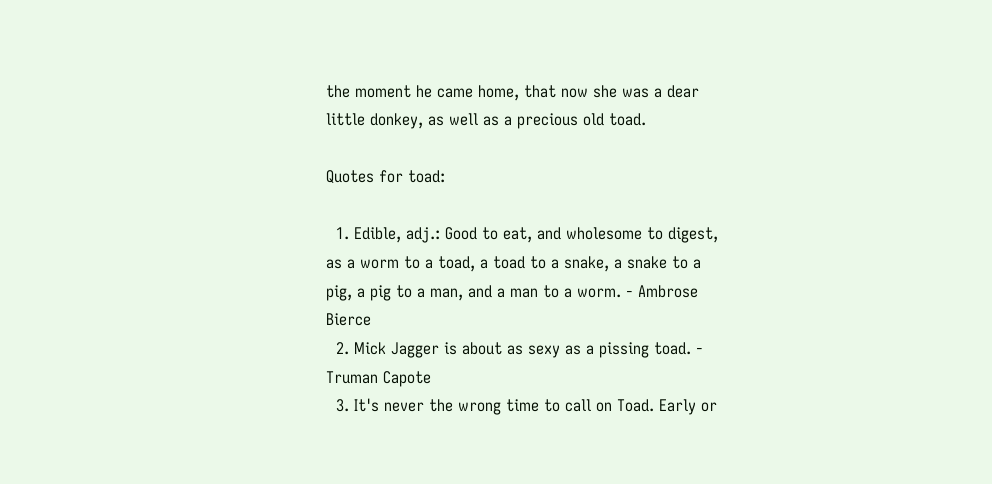the moment he came home, that now she was a dear little donkey, as well as a precious old toad.

Quotes for toad:

  1. Edible, adj.: Good to eat, and wholesome to digest, as a worm to a toad, a toad to a snake, a snake to a pig, a pig to a man, and a man to a worm. - Ambrose Bierce
  2. Mick Jagger is about as sexy as a pissing toad. - Truman Capote
  3. It's never the wrong time to call on Toad. Early or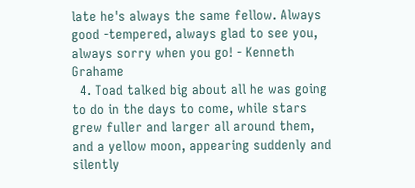late he's always the same fellow. Always good -tempered, always glad to see you, always sorry when you go! - Kenneth Grahame
  4. Toad talked big about all he was going to do in the days to come, while stars grew fuller and larger all around them, and a yellow moon, appearing suddenly and silently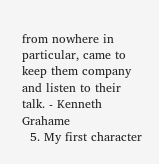from nowhere in particular, came to keep them company and listen to their talk. - Kenneth Grahame
  5. My first character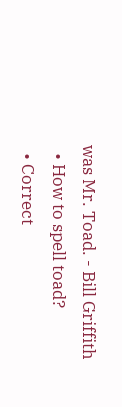was Mr. Toad. - Bill Griffith
  • How to spell toad?
  • Correct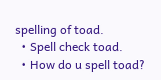spelling of toad.
  • Spell check toad.
  • How do u spell toad?